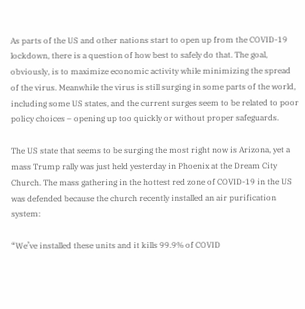As parts of the US and other nations start to open up from the COVID-19 lockdown, there is a question of how best to safely do that. The goal, obviously, is to maximize economic activity while minimizing the spread of the virus. Meanwhile the virus is still surging in some parts of the world, including some US states, and the current surges seem to be related to poor policy choices – opening up too quickly or without proper safeguards.

The US state that seems to be surging the most right now is Arizona, yet a mass Trump rally was just held yesterday in Phoenix at the Dream City Church. The mass gathering in the hottest red zone of COVID-19 in the US was defended because the church recently installed an air purification system:

“We’ve installed these units and it kills 99.9% of COVID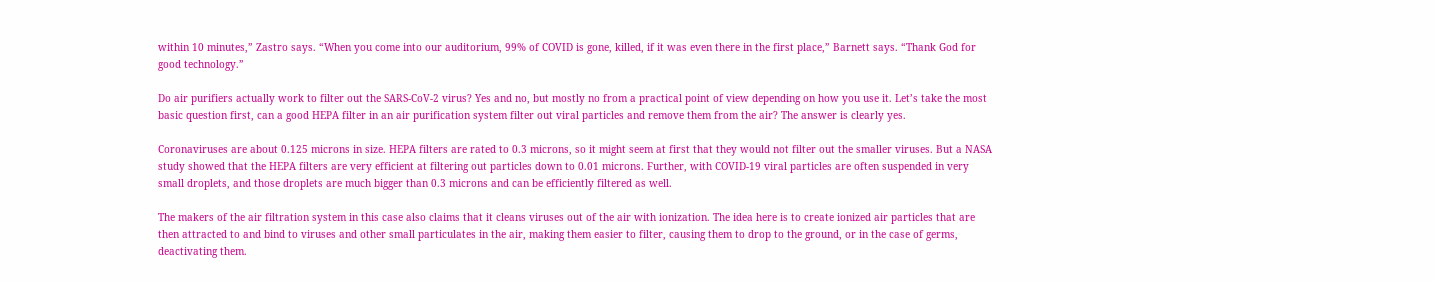within 10 minutes,” Zastro says. “When you come into our auditorium, 99% of COVID is gone, killed, if it was even there in the first place,” Barnett says. “Thank God for good technology.”

Do air purifiers actually work to filter out the SARS-CoV-2 virus? Yes and no, but mostly no from a practical point of view depending on how you use it. Let’s take the most basic question first, can a good HEPA filter in an air purification system filter out viral particles and remove them from the air? The answer is clearly yes.

Coronaviruses are about 0.125 microns in size. HEPA filters are rated to 0.3 microns, so it might seem at first that they would not filter out the smaller viruses. But a NASA study showed that the HEPA filters are very efficient at filtering out particles down to 0.01 microns. Further, with COVID-19 viral particles are often suspended in very small droplets, and those droplets are much bigger than 0.3 microns and can be efficiently filtered as well.

The makers of the air filtration system in this case also claims that it cleans viruses out of the air with ionization. The idea here is to create ionized air particles that are then attracted to and bind to viruses and other small particulates in the air, making them easier to filter, causing them to drop to the ground, or in the case of germs, deactivating them.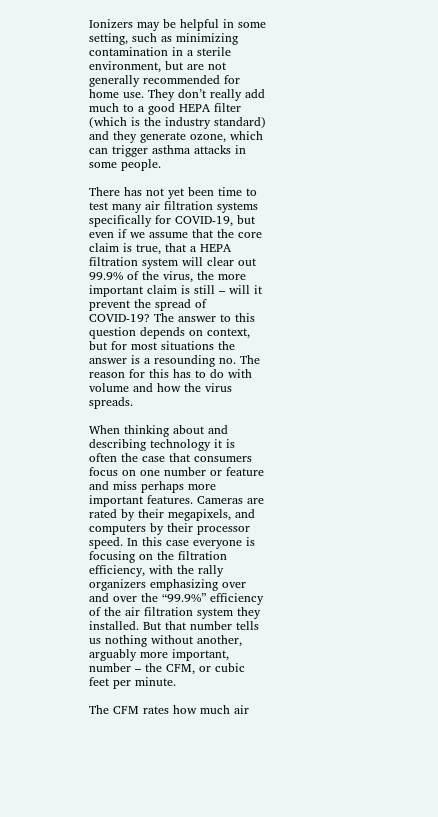Ionizers may be helpful in some setting, such as minimizing contamination in a sterile environment, but are not generally recommended for home use. They don’t really add much to a good HEPA filter (which is the industry standard) and they generate ozone, which can trigger asthma attacks in some people.

There has not yet been time to test many air filtration systems specifically for COVID-19, but even if we assume that the core claim is true, that a HEPA filtration system will clear out 99.9% of the virus, the more important claim is still – will it prevent the spread of COVID-19? The answer to this question depends on context, but for most situations the answer is a resounding no. The reason for this has to do with volume and how the virus spreads.

When thinking about and describing technology it is often the case that consumers focus on one number or feature and miss perhaps more important features. Cameras are rated by their megapixels, and computers by their processor speed. In this case everyone is focusing on the filtration efficiency, with the rally organizers emphasizing over and over the “99.9%” efficiency of the air filtration system they installed. But that number tells us nothing without another, arguably more important, number – the CFM, or cubic feet per minute.

The CFM rates how much air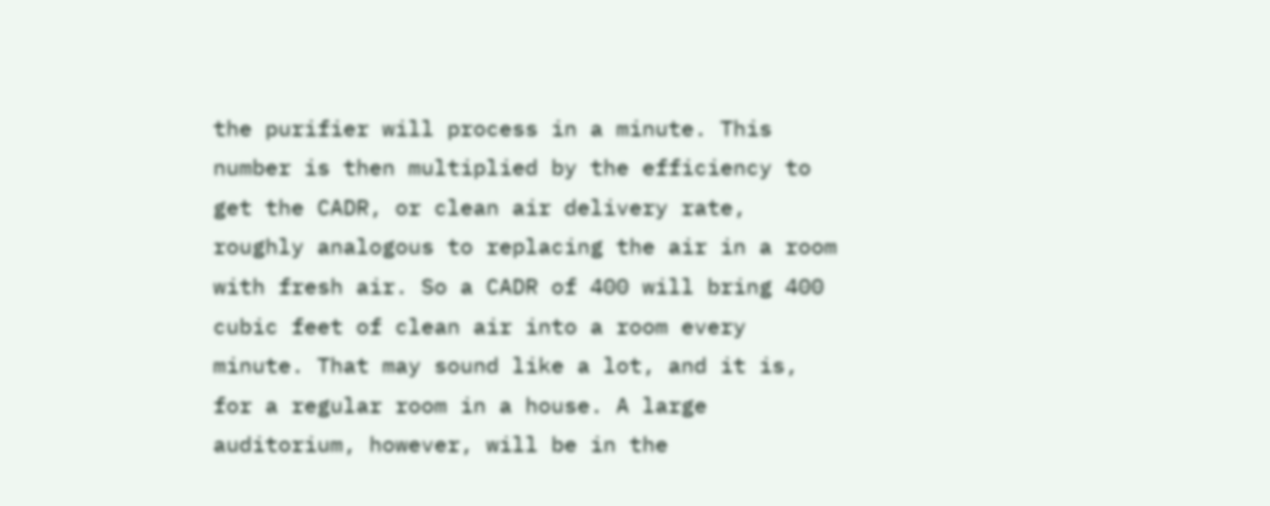the purifier will process in a minute. This number is then multiplied by the efficiency to get the CADR, or clean air delivery rate, roughly analogous to replacing the air in a room with fresh air. So a CADR of 400 will bring 400 cubic feet of clean air into a room every minute. That may sound like a lot, and it is, for a regular room in a house. A large auditorium, however, will be in the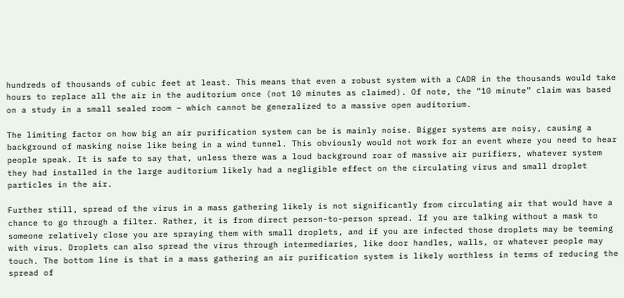hundreds of thousands of cubic feet at least. This means that even a robust system with a CADR in the thousands would take hours to replace all the air in the auditorium once (not 10 minutes as claimed). Of note, the “10 minute” claim was based on a study in a small sealed room – which cannot be generalized to a massive open auditorium.

The limiting factor on how big an air purification system can be is mainly noise. Bigger systems are noisy, causing a background of masking noise like being in a wind tunnel. This obviously would not work for an event where you need to hear people speak. It is safe to say that, unless there was a loud background roar of massive air purifiers, whatever system they had installed in the large auditorium likely had a negligible effect on the circulating virus and small droplet particles in the air.

Further still, spread of the virus in a mass gathering likely is not significantly from circulating air that would have a chance to go through a filter. Rather, it is from direct person-to-person spread. If you are talking without a mask to someone relatively close you are spraying them with small droplets, and if you are infected those droplets may be teeming with virus. Droplets can also spread the virus through intermediaries, like door handles, walls, or whatever people may touch. The bottom line is that in a mass gathering an air purification system is likely worthless in terms of reducing the spread of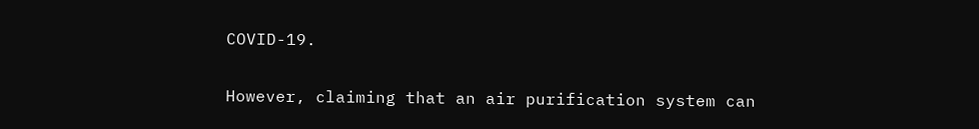COVID-19.

However, claiming that an air purification system can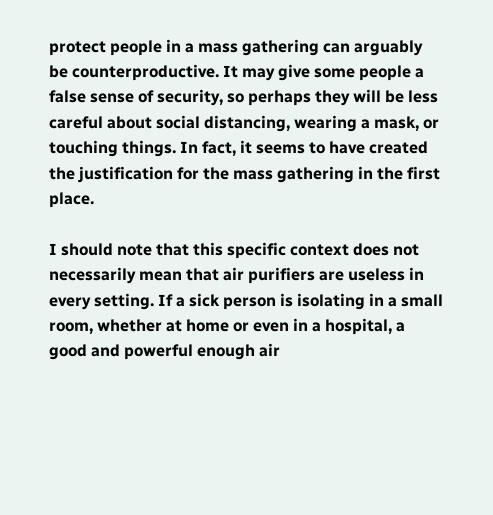protect people in a mass gathering can arguably be counterproductive. It may give some people a false sense of security, so perhaps they will be less careful about social distancing, wearing a mask, or touching things. In fact, it seems to have created the justification for the mass gathering in the first place.

I should note that this specific context does not necessarily mean that air purifiers are useless in every setting. If a sick person is isolating in a small room, whether at home or even in a hospital, a good and powerful enough air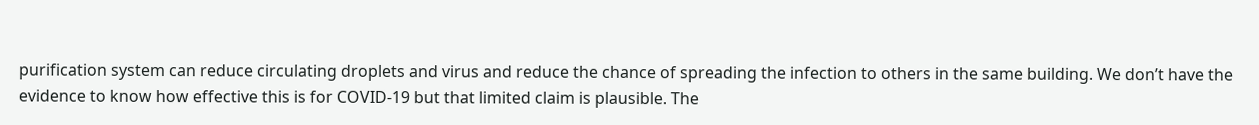purification system can reduce circulating droplets and virus and reduce the chance of spreading the infection to others in the same building. We don’t have the evidence to know how effective this is for COVID-19 but that limited claim is plausible. The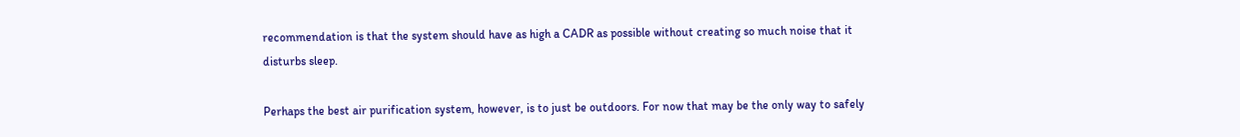recommendation is that the system should have as high a CADR as possible without creating so much noise that it disturbs sleep.

Perhaps the best air purification system, however, is to just be outdoors. For now that may be the only way to safely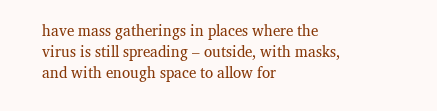have mass gatherings in places where the virus is still spreading – outside, with masks, and with enough space to allow for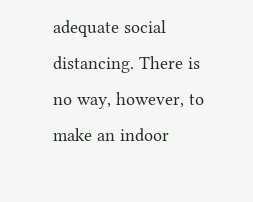adequate social distancing. There is no way, however, to make an indoor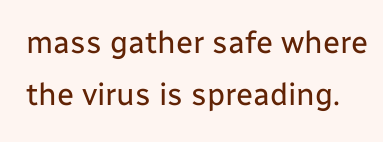mass gather safe where the virus is spreading.